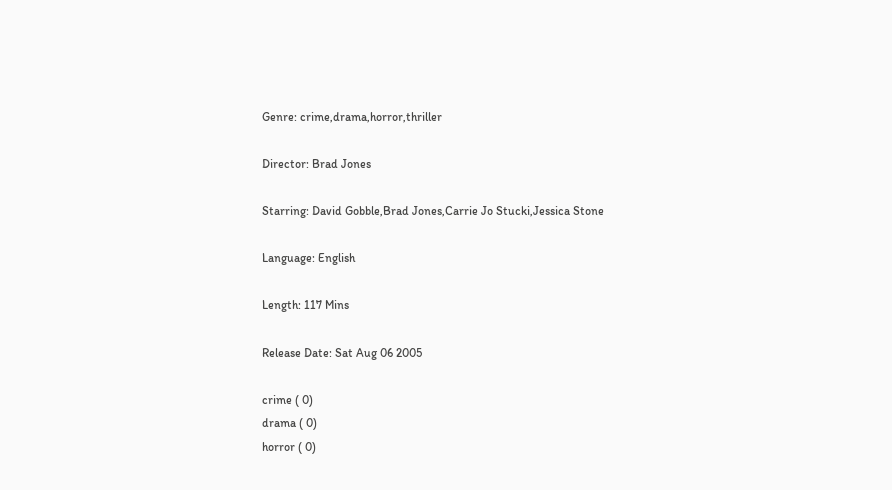Genre: crime,drama,horror,thriller

Director: Brad Jones

Starring: David Gobble,Brad Jones,Carrie Jo Stucki,Jessica Stone

Language: English

Length: 117 Mins

Release Date: Sat Aug 06 2005

crime ( 0)
drama ( 0)
horror ( 0)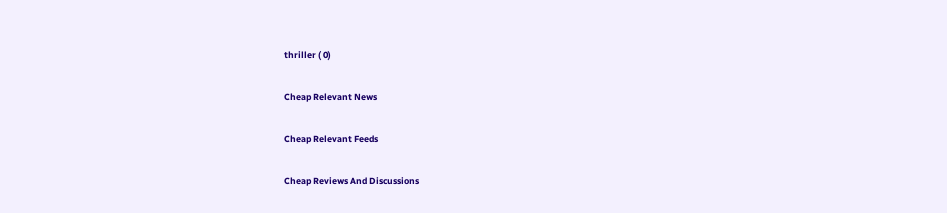thriller ( 0)

Cheap Relevant News

Cheap Relevant Feeds

Cheap Reviews And Discussions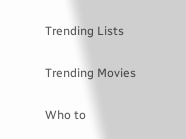Trending Lists

Trending Movies

Who to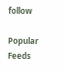follow

Popular Feeds